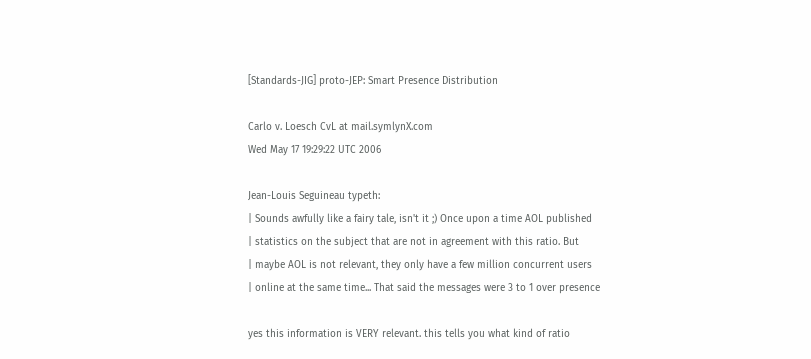[Standards-JIG] proto-JEP: Smart Presence Distribution

Carlo v. Loesch CvL at mail.symlynX.com
Wed May 17 19:29:22 UTC 2006

Jean-Louis Seguineau typeth:
| Sounds awfully like a fairy tale, isn't it ;) Once upon a time AOL published
| statistics on the subject that are not in agreement with this ratio. But
| maybe AOL is not relevant, they only have a few million concurrent users
| online at the same time... That said the messages were 3 to 1 over presence

yes this information is VERY relevant. this tells you what kind of ratio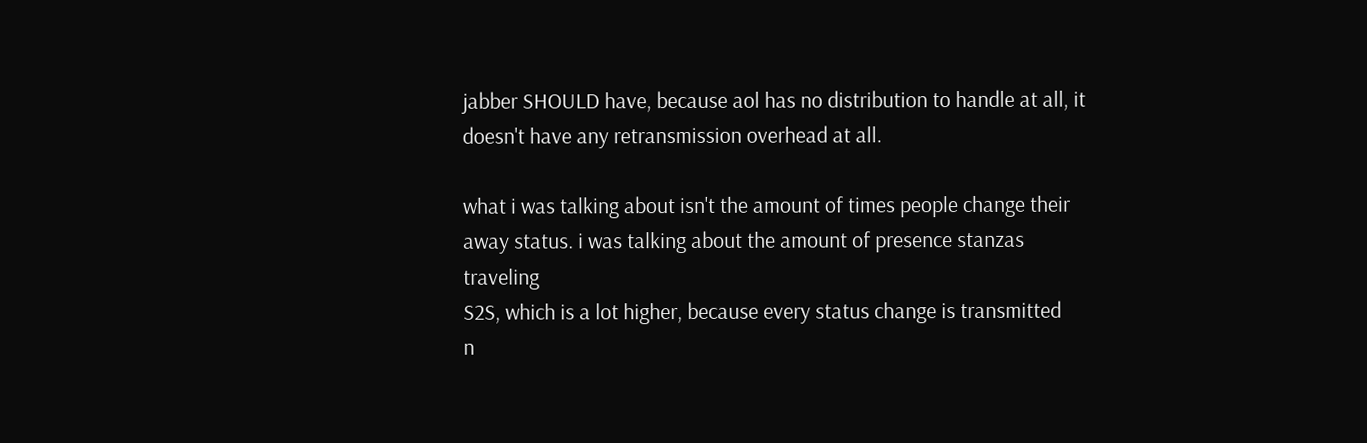jabber SHOULD have, because aol has no distribution to handle at all, it
doesn't have any retransmission overhead at all.

what i was talking about isn't the amount of times people change their
away status. i was talking about the amount of presence stanzas traveling
S2S, which is a lot higher, because every status change is transmitted
n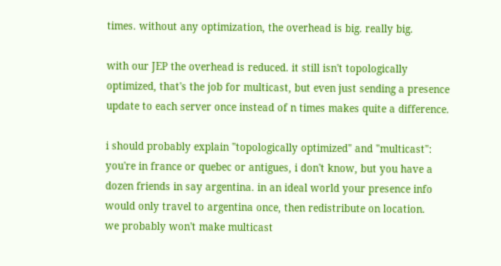times. without any optimization, the overhead is big. really big.

with our JEP the overhead is reduced. it still isn't topologically
optimized, that's the job for multicast, but even just sending a presence
update to each server once instead of n times makes quite a difference.

i should probably explain "topologically optimized" and "multicast":
you're in france or quebec or antigues, i don't know, but you have a
dozen friends in say argentina. in an ideal world your presence info
would only travel to argentina once, then redistribute on location.
we probably won't make multicast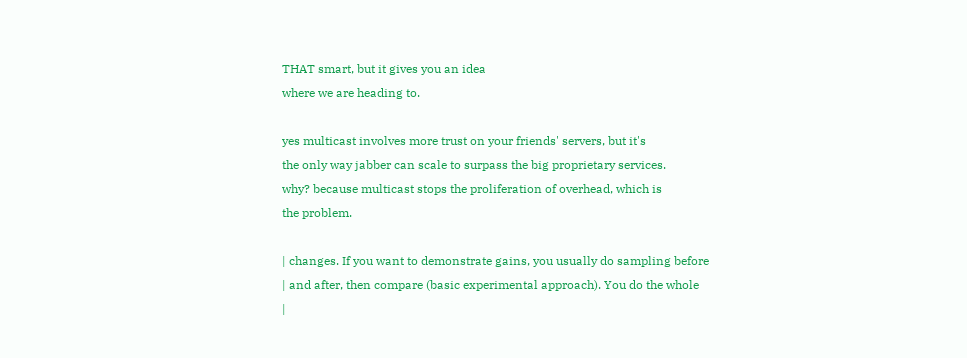THAT smart, but it gives you an idea
where we are heading to.

yes multicast involves more trust on your friends' servers, but it's
the only way jabber can scale to surpass the big proprietary services.
why? because multicast stops the proliferation of overhead, which is
the problem.

| changes. If you want to demonstrate gains, you usually do sampling before
| and after, then compare (basic experimental approach). You do the whole
|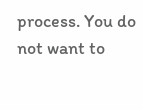process. You do not want to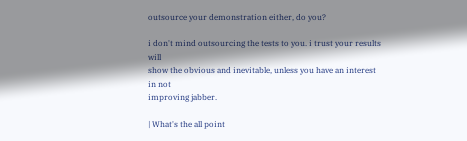outsource your demonstration either, do you?

i don't mind outsourcing the tests to you. i trust your results will
show the obvious and inevitable, unless you have an interest in not
improving jabber.

| What's the all point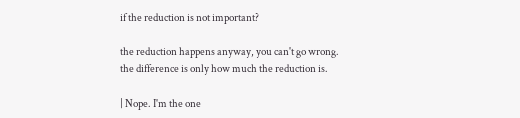if the reduction is not important?

the reduction happens anyway, you can't go wrong.
the difference is only how much the reduction is.

| Nope. I'm the one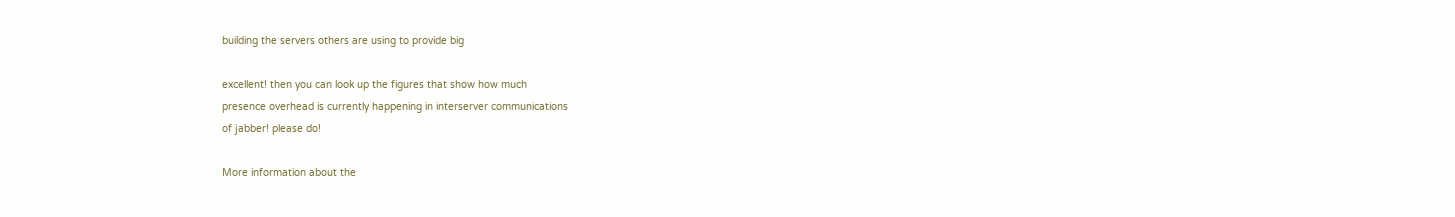building the servers others are using to provide big

excellent! then you can look up the figures that show how much
presence overhead is currently happening in interserver communications
of jabber! please do!

More information about the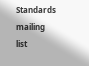Standards mailing list